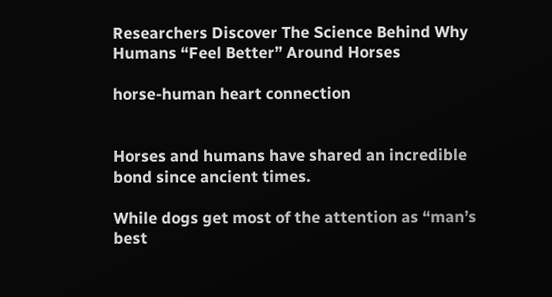Researchers Discover The Science Behind Why Humans “Feel Better” Around Horses

horse-human heart connection


Horses and humans have shared an incredible bond since ancient times.

While dogs get most of the attention as “man’s best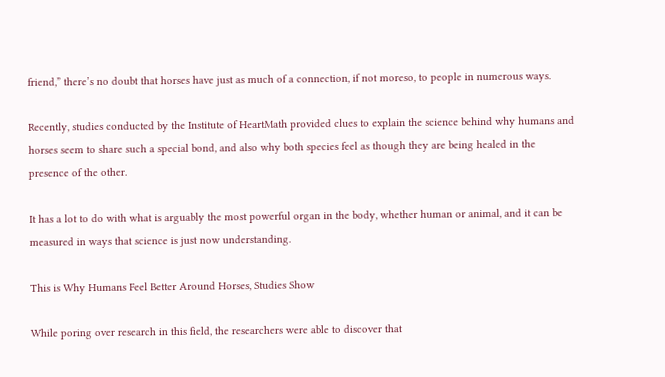friend,” there’s no doubt that horses have just as much of a connection, if not moreso, to people in numerous ways.

Recently, studies conducted by the Institute of HeartMath provided clues to explain the science behind why humans and horses seem to share such a special bond, and also why both species feel as though they are being healed in the presence of the other.

It has a lot to do with what is arguably the most powerful organ in the body, whether human or animal, and it can be measured in ways that science is just now understanding.

This is Why Humans Feel Better Around Horses, Studies Show

While poring over research in this field, the researchers were able to discover that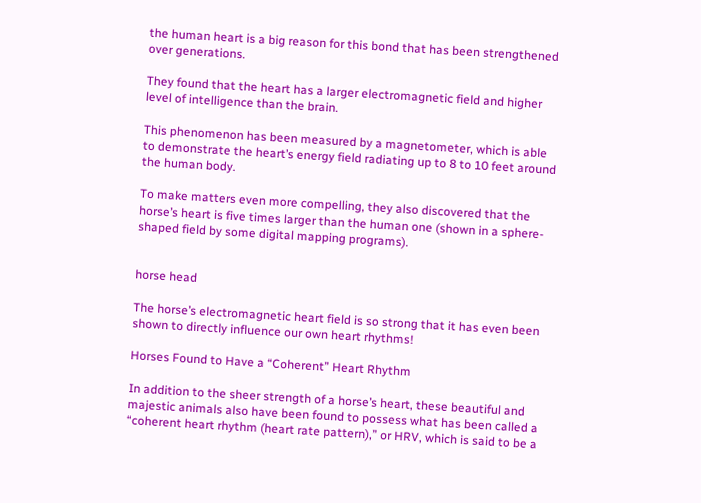the human heart is a big reason for this bond that has been strengthened over generations.

They found that the heart has a larger electromagnetic field and higher level of intelligence than the brain.

This phenomenon has been measured by a magnetometer, which is able to demonstrate the heart’s energy field radiating up to 8 to 10 feet around the human body.

To make matters even more compelling, they also discovered that the horse’s heart is five times larger than the human one (shown in a sphere-shaped field by some digital mapping programs).


horse head

The horse’s electromagnetic heart field is so strong that it has even been shown to directly influence our own heart rhythms!

Horses Found to Have a “Coherent” Heart Rhythm

In addition to the sheer strength of a horse’s heart, these beautiful and majestic animals also have been found to possess what has been called a “coherent heart rhythm (heart rate pattern),” or HRV, which is said to be a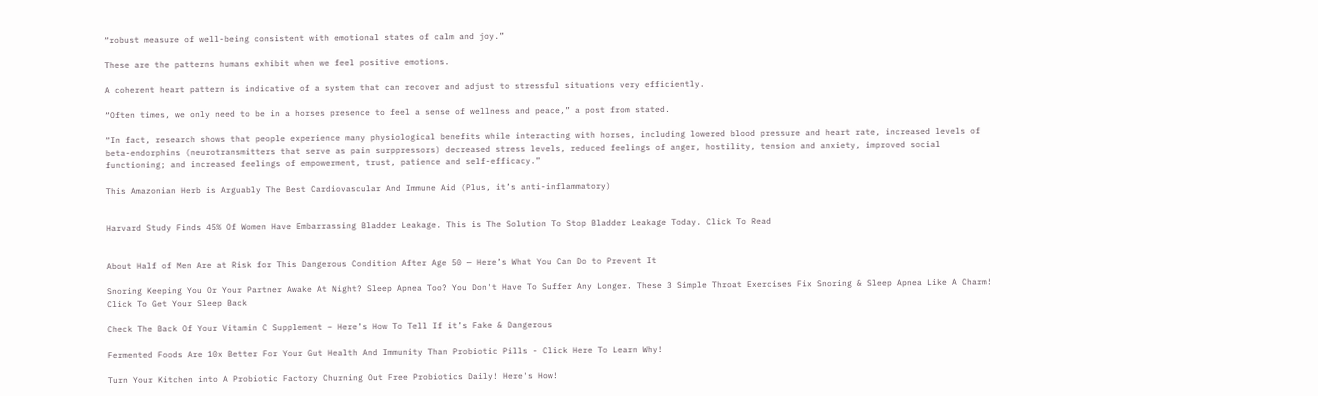“robust measure of well-being consistent with emotional states of calm and joy.”

These are the patterns humans exhibit when we feel positive emotions.

A coherent heart pattern is indicative of a system that can recover and adjust to stressful situations very efficiently.

“Often times, we only need to be in a horses presence to feel a sense of wellness and peace,” a post from stated.

“In fact, research shows that people experience many physiological benefits while interacting with horses, including lowered blood pressure and heart rate, increased levels of beta-endorphins (neurotransmitters that serve as pain surppressors) decreased stress levels, reduced feelings of anger, hostility, tension and anxiety, improved social functioning; and increased feelings of empowerment, trust, patience and self-efficacy.”

This Amazonian Herb is Arguably The Best Cardiovascular And Immune Aid (Plus, it’s anti-inflammatory)


Harvard Study Finds 45% Of Women Have Embarrassing Bladder Leakage. This is The Solution To Stop Bladder Leakage Today. Click To Read


About Half of Men Are at Risk for This Dangerous Condition After Age 50 — Here’s What You Can Do to Prevent It

Snoring Keeping You Or Your Partner Awake At Night? Sleep Apnea Too? You Don't Have To Suffer Any Longer. These 3 Simple Throat Exercises Fix Snoring & Sleep Apnea Like A Charm! Click To Get Your Sleep Back

Check The Back Of Your Vitamin C Supplement – Here’s How To Tell If it’s Fake & Dangerous

Fermented Foods Are 10x Better For Your Gut Health And Immunity Than Probiotic Pills - Click Here To Learn Why!

Turn Your Kitchen into A Probiotic Factory Churning Out Free Probiotics Daily! Here's How!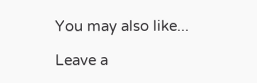You may also like...

Leave a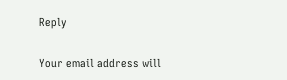Reply

Your email address will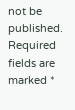not be published. Required fields are marked *